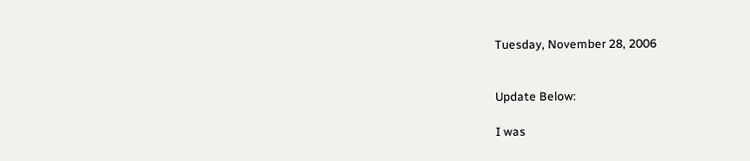Tuesday, November 28, 2006


Update Below:

I was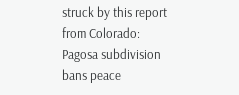struck by this report from Colorado:
Pagosa subdivision bans peace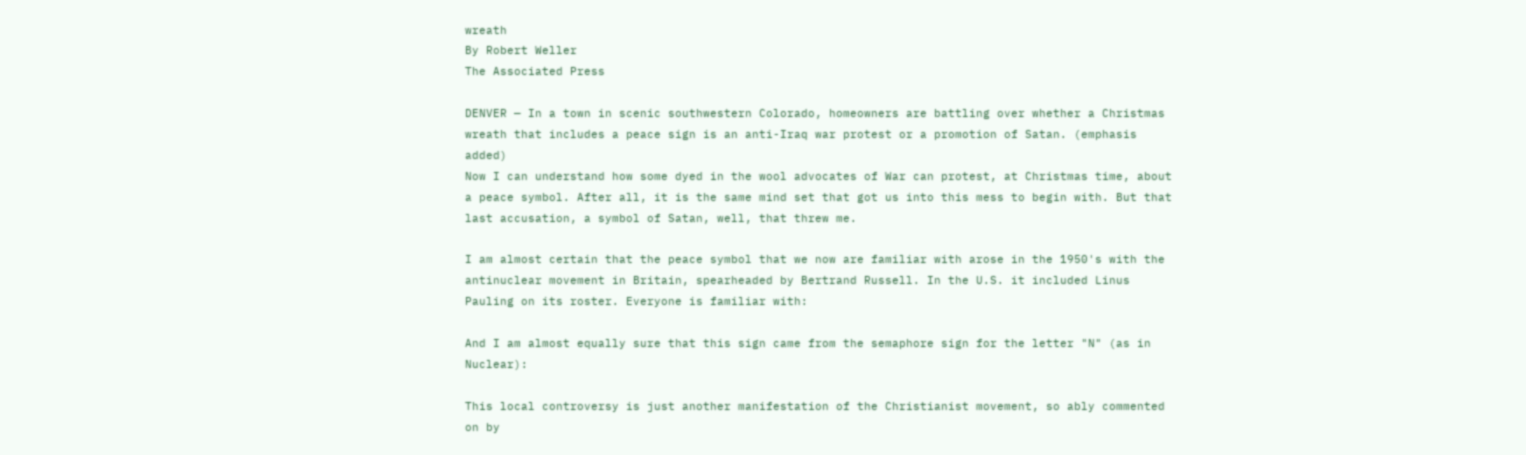wreath
By Robert Weller
The Associated Press

DENVER — In a town in scenic southwestern Colorado, homeowners are battling over whether a Christmas wreath that includes a peace sign is an anti-Iraq war protest or a promotion of Satan. (emphasis added)
Now I can understand how some dyed in the wool advocates of War can protest, at Christmas time, about a peace symbol. After all, it is the same mind set that got us into this mess to begin with. But that last accusation, a symbol of Satan, well, that threw me.

I am almost certain that the peace symbol that we now are familiar with arose in the 1950's with the antinuclear movement in Britain, spearheaded by Bertrand Russell. In the U.S. it included Linus Pauling on its roster. Everyone is familiar with:

And I am almost equally sure that this sign came from the semaphore sign for the letter "N" (as in Nuclear):

This local controversy is just another manifestation of the Christianist movement, so ably commented on by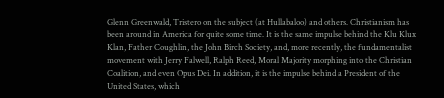Glenn Greenwald, Tristero on the subject (at Hullabaloo) and others. Christianism has been around in America for quite some time. It is the same impulse behind the Klu Klux Klan, Father Coughlin, the John Birch Society, and, more recently, the fundamentalist movement with Jerry Falwell, Ralph Reed, Moral Majority morphing into the Christian Coalition, and even Opus Dei. In addition, it is the impulse behind a President of the United States, which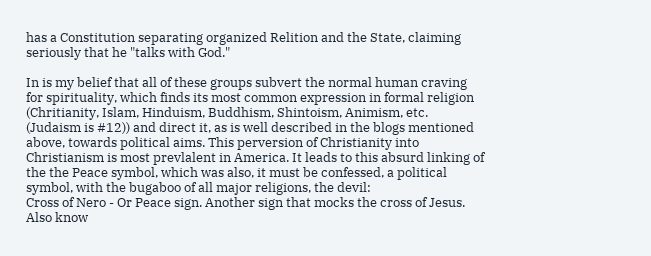has a Constitution separating organized Relition and the State, claiming seriously that he "talks with God."

In is my belief that all of these groups subvert the normal human craving for spirituality, which finds its most common expression in formal religion (Chritianity, Islam, Hinduism, Buddhism, Shintoism, Animism, etc. (Judaism is #12)) and direct it, as is well described in the blogs mentioned above, towards political aims. This perversion of Christianity into Christianism is most prevlalent in America. It leads to this absurd linking of the the Peace symbol, which was also, it must be confessed, a political symbol, with the bugaboo of all major religions, the devil:
Cross of Nero - Or Peace sign. Another sign that mocks the cross of Jesus. Also know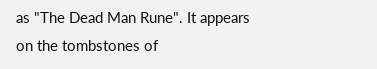as "The Dead Man Rune". It appears on the tombstones of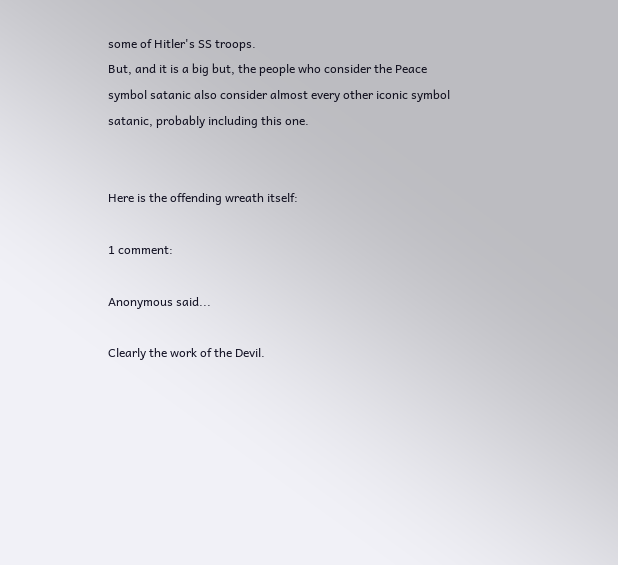some of Hitler's SS troops.
But, and it is a big but, the people who consider the Peace symbol satanic also consider almost every other iconic symbol satanic, probably including this one.


Here is the offending wreath itself:

1 comment:

Anonymous said...

Clearly the work of the Devil.